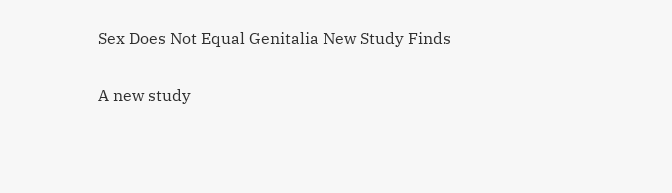Sex Does Not Equal Genitalia New Study Finds

A new study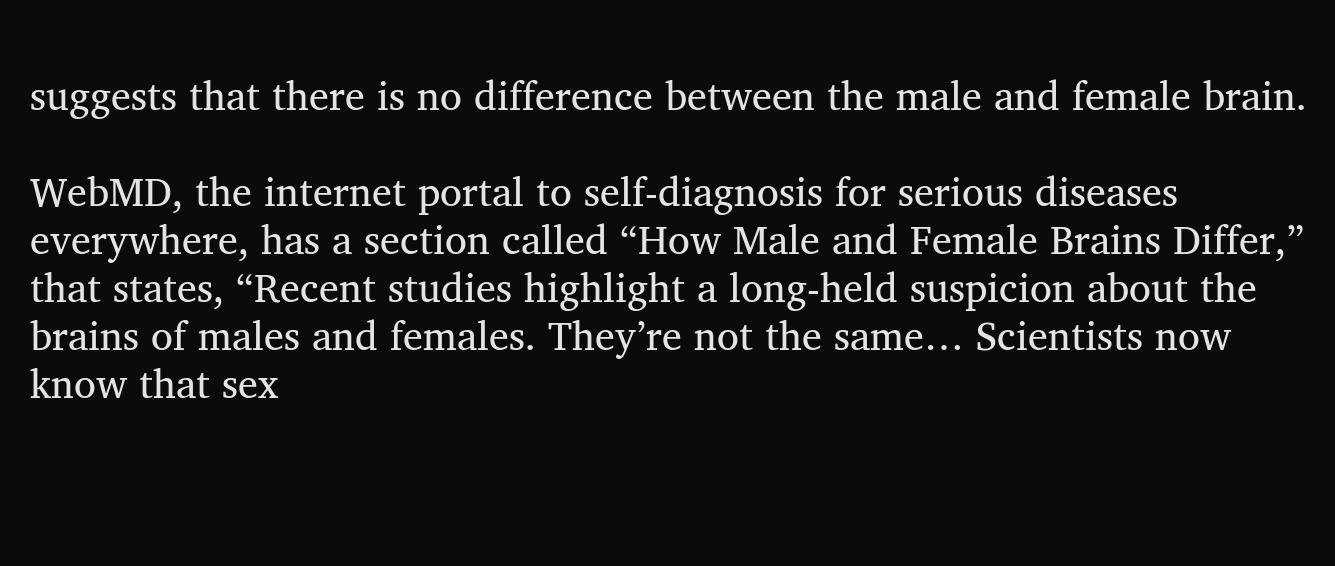suggests that there is no difference between the male and female brain.

WebMD, the internet portal to self-diagnosis for serious diseases everywhere, has a section called “How Male and Female Brains Differ,” that states, “Recent studies highlight a long-held suspicion about the brains of males and females. They’re not the same… Scientists now know that sex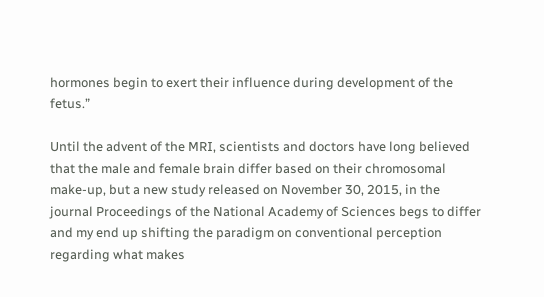hormones begin to exert their influence during development of the fetus.”

Until the advent of the MRI, scientists and doctors have long believed that the male and female brain differ based on their chromosomal make-up, but a new study released on November 30, 2015, in the journal Proceedings of the National Academy of Sciences begs to differ and my end up shifting the paradigm on conventional perception regarding what makes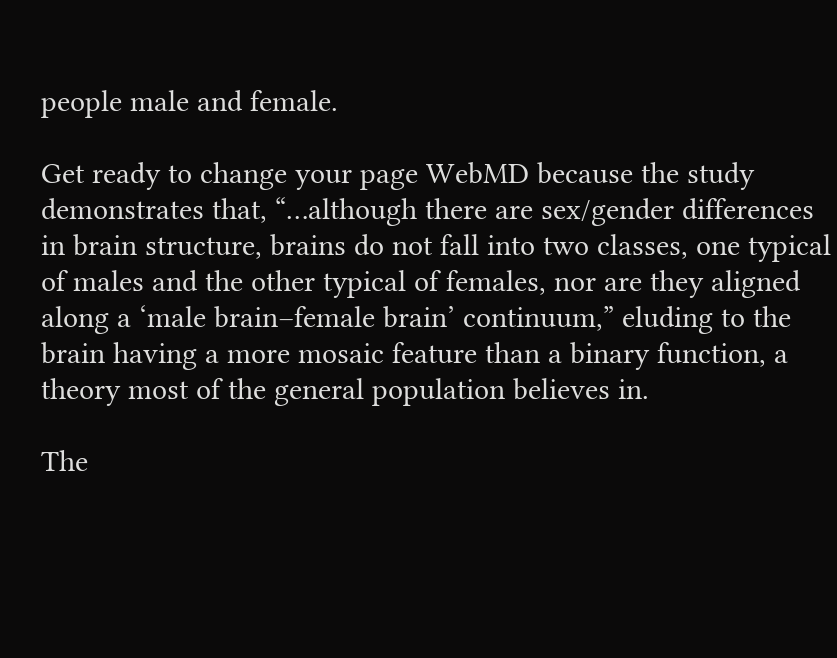people male and female.

Get ready to change your page WebMD because the study demonstrates that, “…although there are sex/gender differences in brain structure, brains do not fall into two classes, one typical of males and the other typical of females, nor are they aligned along a ‘male brain–female brain’ continuum,” eluding to the brain having a more mosaic feature than a binary function, a theory most of the general population believes in.

The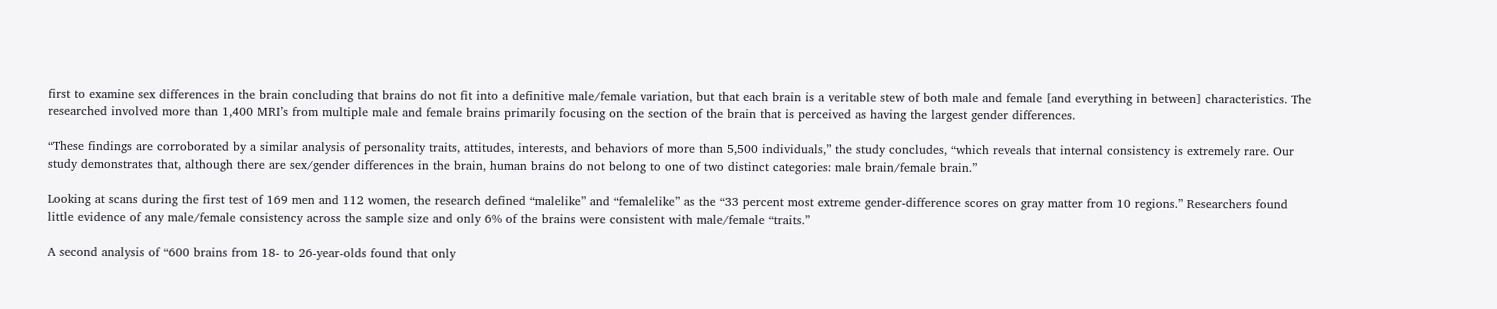first to examine sex differences in the brain concluding that brains do not fit into a definitive male/female variation, but that each brain is a veritable stew of both male and female [and everything in between] characteristics. The researched involved more than 1,400 MRI’s from multiple male and female brains primarily focusing on the section of the brain that is perceived as having the largest gender differences.

“These findings are corroborated by a similar analysis of personality traits, attitudes, interests, and behaviors of more than 5,500 individuals,” the study concludes, “which reveals that internal consistency is extremely rare. Our study demonstrates that, although there are sex/gender differences in the brain, human brains do not belong to one of two distinct categories: male brain/female brain.”

Looking at scans during the first test of 169 men and 112 women, the research defined “malelike” and “femalelike” as the “33 percent most extreme gender-difference scores on gray matter from 10 regions.” Researchers found little evidence of any male/female consistency across the sample size and only 6% of the brains were consistent with male/female “traits.”

A second analysis of “600 brains from 18- to 26-year-olds found that only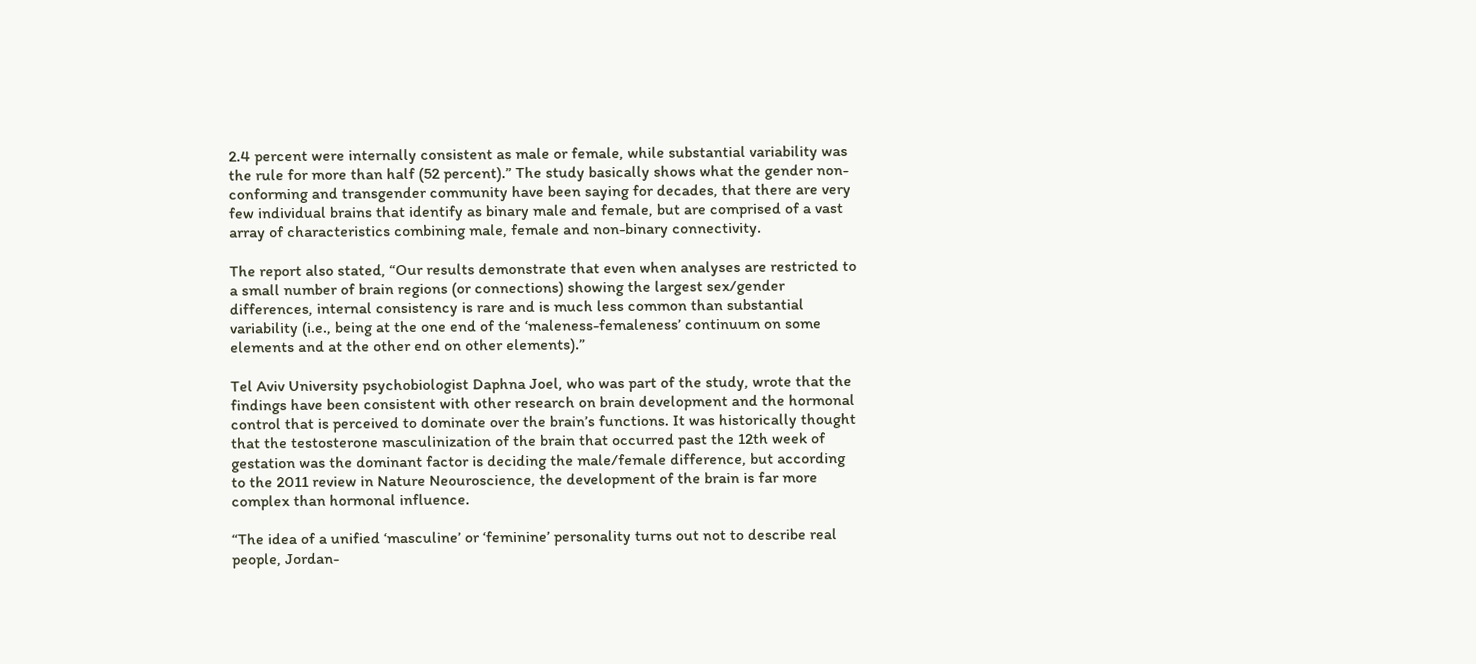2.4 percent were internally consistent as male or female, while substantial variability was the rule for more than half (52 percent).” The study basically shows what the gender non-conforming and transgender community have been saying for decades, that there are very few individual brains that identify as binary male and female, but are comprised of a vast array of characteristics combining male, female and non-binary connectivity.

The report also stated, “Our results demonstrate that even when analyses are restricted to a small number of brain regions (or connections) showing the largest sex/gender differences, internal consistency is rare and is much less common than substantial variability (i.e., being at the one end of the ‘maleness-femaleness’ continuum on some elements and at the other end on other elements).”

Tel Aviv University psychobiologist Daphna Joel, who was part of the study, wrote that the findings have been consistent with other research on brain development and the hormonal control that is perceived to dominate over the brain’s functions. It was historically thought that the testosterone masculinization of the brain that occurred past the 12th week of gestation was the dominant factor is deciding the male/female difference, but according to the 2011 review in Nature Neouroscience, the development of the brain is far more complex than hormonal influence.

“The idea of a unified ‘masculine’ or ‘feminine’ personality turns out not to describe real people, Jordan-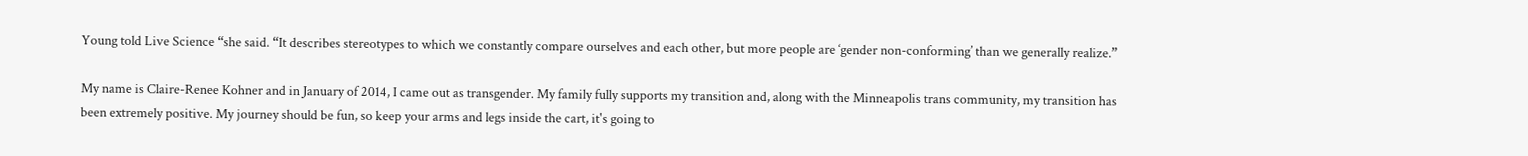Young told Live Science “she said. “It describes stereotypes to which we constantly compare ourselves and each other, but more people are ‘gender non-conforming’ than we generally realize.”

My name is Claire-Renee Kohner and in January of 2014, I came out as transgender. My family fully supports my transition and, along with the Minneapolis trans community, my transition has been extremely positive. My journey should be fun, so keep your arms and legs inside the cart, it's going to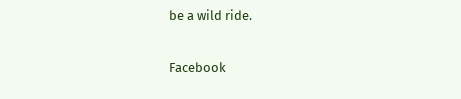be a wild ride.

Facebook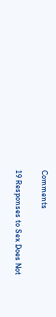Comments

19 Responses to Sex Does Not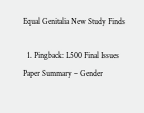Equal Genitalia New Study Finds

  1. Pingback: L500 Final Issues Paper Summary – Gender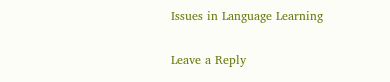Issues in Language Learning

Leave a Reply